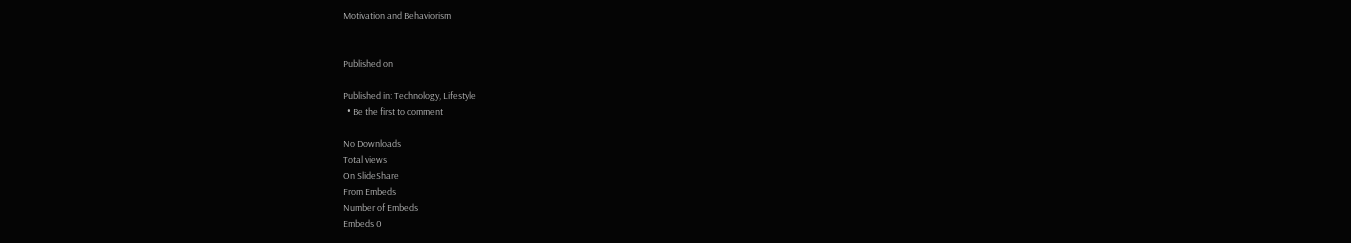Motivation and Behaviorism


Published on

Published in: Technology, Lifestyle
  • Be the first to comment

No Downloads
Total views
On SlideShare
From Embeds
Number of Embeds
Embeds 0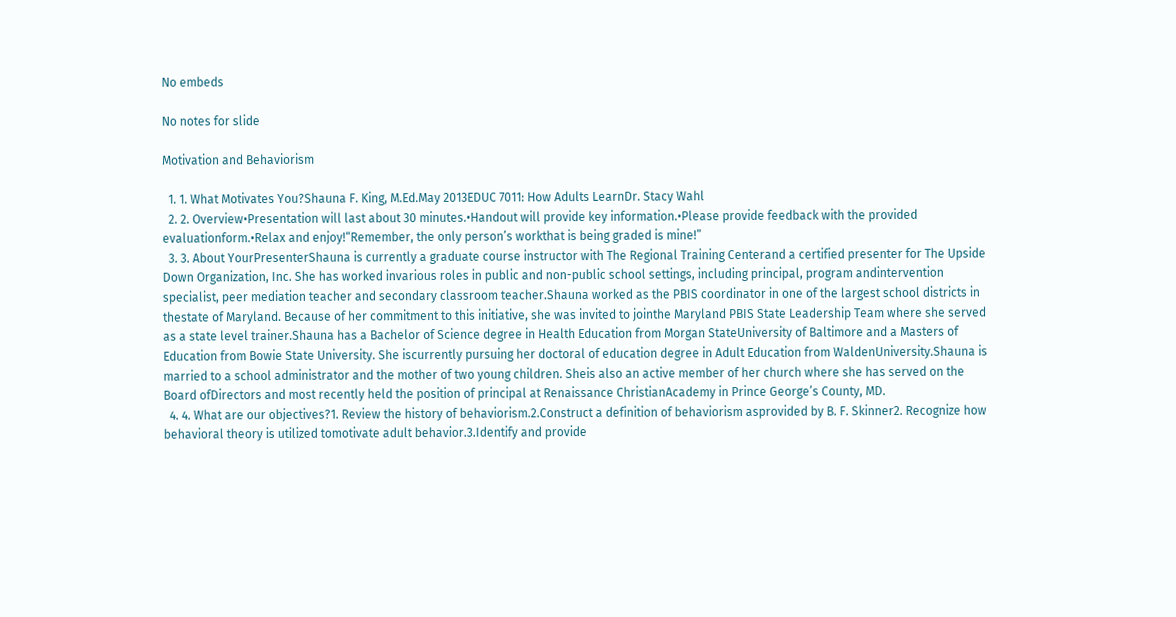No embeds

No notes for slide

Motivation and Behaviorism

  1. 1. What Motivates You?Shauna F. King, M.Ed.May 2013EDUC 7011: How Adults LearnDr. Stacy Wahl
  2. 2. Overview•Presentation will last about 30 minutes.•Handout will provide key information.•Please provide feedback with the provided evaluationform.•Relax and enjoy!“Remember, the only person’s workthat is being graded is mine!”
  3. 3. About YourPresenterShauna is currently a graduate course instructor with The Regional Training Centerand a certified presenter for The Upside Down Organization, Inc. She has worked invarious roles in public and non-public school settings, including principal, program andintervention specialist, peer mediation teacher and secondary classroom teacher.Shauna worked as the PBIS coordinator in one of the largest school districts in thestate of Maryland. Because of her commitment to this initiative, she was invited to jointhe Maryland PBIS State Leadership Team where she served as a state level trainer.Shauna has a Bachelor of Science degree in Health Education from Morgan StateUniversity of Baltimore and a Masters of Education from Bowie State University. She iscurrently pursuing her doctoral of education degree in Adult Education from WaldenUniversity.Shauna is married to a school administrator and the mother of two young children. Sheis also an active member of her church where she has served on the Board ofDirectors and most recently held the position of principal at Renaissance ChristianAcademy in Prince George’s County, MD.
  4. 4. What are our objectives?1. Review the history of behaviorism.2.Construct a definition of behaviorism asprovided by B. F. Skinner2. Recognize how behavioral theory is utilized tomotivate adult behavior.3.Identify and provide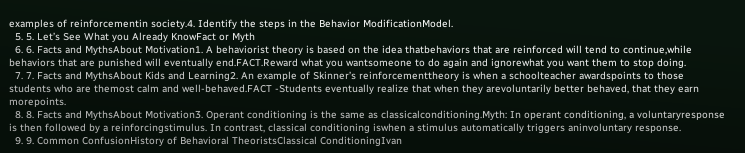examples of reinforcementin society.4. Identify the steps in the Behavior ModificationModel.
  5. 5. Let’s See What you Already KnowFact or Myth
  6. 6. Facts and MythsAbout Motivation1. A behaviorist theory is based on the idea thatbehaviors that are reinforced will tend to continue,while behaviors that are punished will eventually end.FACT.Reward what you wantsomeone to do again and ignorewhat you want them to stop doing.
  7. 7. Facts and MythsAbout Kids and Learning2. An example of Skinner’s reinforcementtheory is when a schoolteacher awardspoints to those students who are themost calm and well-behaved.FACT -Students eventually realize that when they arevoluntarily better behaved, that they earn morepoints.
  8. 8. Facts and MythsAbout Motivation3. Operant conditioning is the same as classicalconditioning.Myth: In operant conditioning, a voluntaryresponse is then followed by a reinforcingstimulus. In contrast, classical conditioning iswhen a stimulus automatically triggers aninvoluntary response.
  9. 9. Common ConfusionHistory of Behavioral TheoristsClassical ConditioningIvan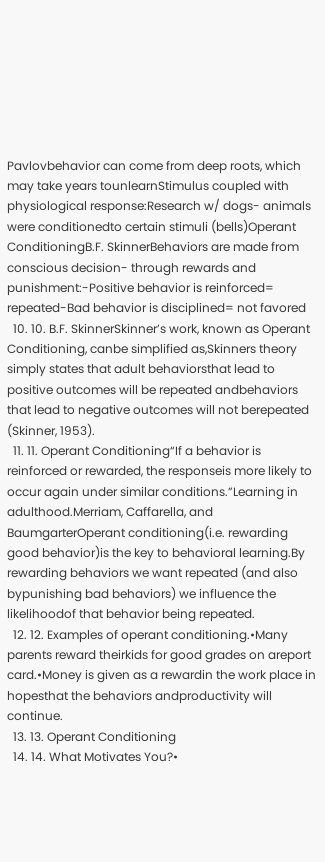Pavlovbehavior can come from deep roots, which may take years tounlearnStimulus coupled with physiological response:Research w/ dogs- animals were conditionedto certain stimuli (bells)Operant ConditioningB.F. SkinnerBehaviors are made from conscious decision- through rewards and punishment:-Positive behavior is reinforced= repeated-Bad behavior is disciplined= not favored
  10. 10. B.F. SkinnerSkinner’s work, known as Operant Conditioning, canbe simplified as,Skinners theory simply states that adult behaviorsthat lead to positive outcomes will be repeated andbehaviors that lead to negative outcomes will not berepeated (Skinner, 1953).
  11. 11. Operant Conditioning“If a behavior is reinforced or rewarded, the responseis more likely to occur again under similar conditions.”Learning in adulthood.Merriam, Caffarella, and BaumgarterOperant conditioning(i.e. rewarding good behavior)is the key to behavioral learning.By rewarding behaviors we want repeated (and also bypunishing bad behaviors) we influence the likelihoodof that behavior being repeated.
  12. 12. Examples of operant conditioning.•Many parents reward theirkids for good grades on areport card.•Money is given as a rewardin the work place in hopesthat the behaviors andproductivity will continue.
  13. 13. Operant Conditioning
  14. 14. What Motivates You?•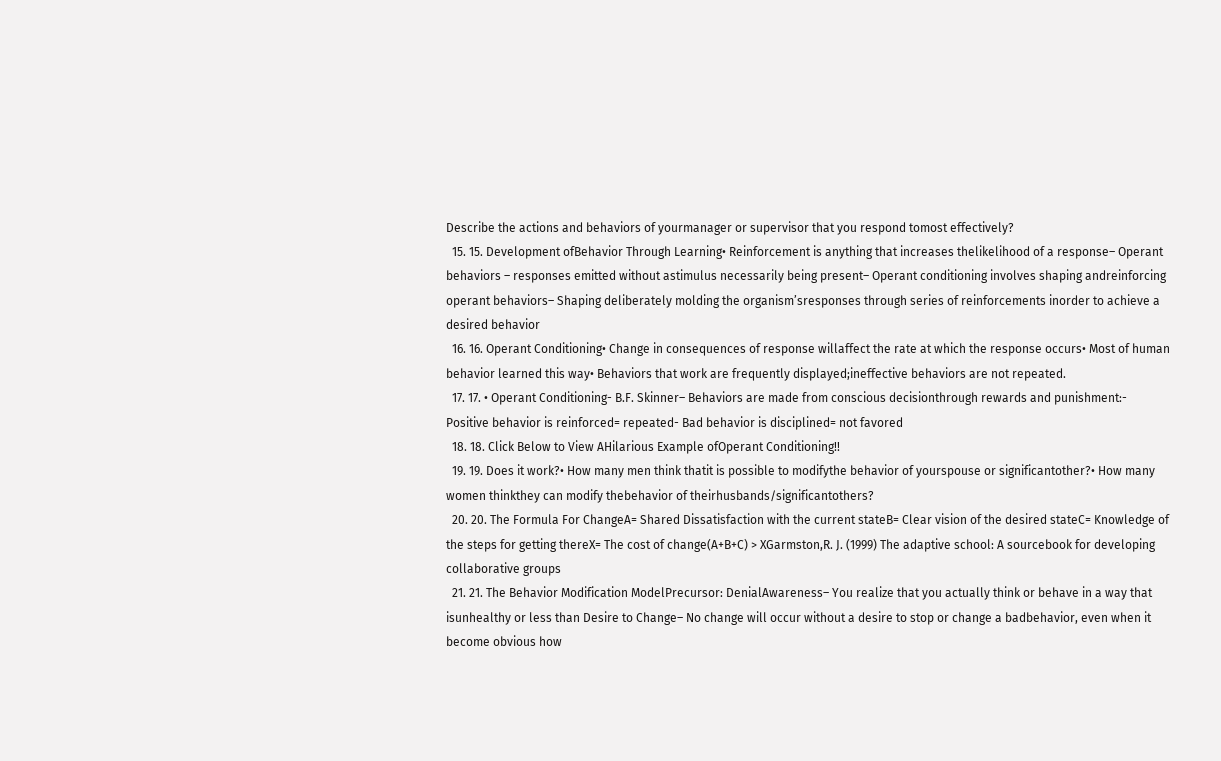Describe the actions and behaviors of yourmanager or supervisor that you respond tomost effectively?
  15. 15. Development ofBehavior Through Learning• Reinforcement is anything that increases thelikelihood of a response– Operant behaviors – responses emitted without astimulus necessarily being present– Operant conditioning involves shaping andreinforcing operant behaviors– Shaping deliberately molding the organism’sresponses through series of reinforcements inorder to achieve a desired behavior
  16. 16. Operant Conditioning• Change in consequences of response willaffect the rate at which the response occurs• Most of human behavior learned this way• Behaviors that work are frequently displayed;ineffective behaviors are not repeated.
  17. 17. • Operant Conditioning- B.F. Skinner– Behaviors are made from conscious decisionthrough rewards and punishment:- Positive behavior is reinforced= repeated- Bad behavior is disciplined= not favored
  18. 18. Click Below to View AHilarious Example ofOperant Conditioning!!
  19. 19. Does it work?• How many men think thatit is possible to modifythe behavior of yourspouse or significantother?• How many women thinkthey can modify thebehavior of theirhusbands/significantothers?
  20. 20. The Formula For ChangeA= Shared Dissatisfaction with the current stateB= Clear vision of the desired stateC= Knowledge of the steps for getting thereX= The cost of change(A+B+C) > XGarmston,R. J. (1999) The adaptive school: A sourcebook for developing collaborative groups
  21. 21. The Behavior Modification ModelPrecursor: DenialAwareness– You realize that you actually think or behave in a way that isunhealthy or less than Desire to Change– No change will occur without a desire to stop or change a badbehavior, even when it become obvious how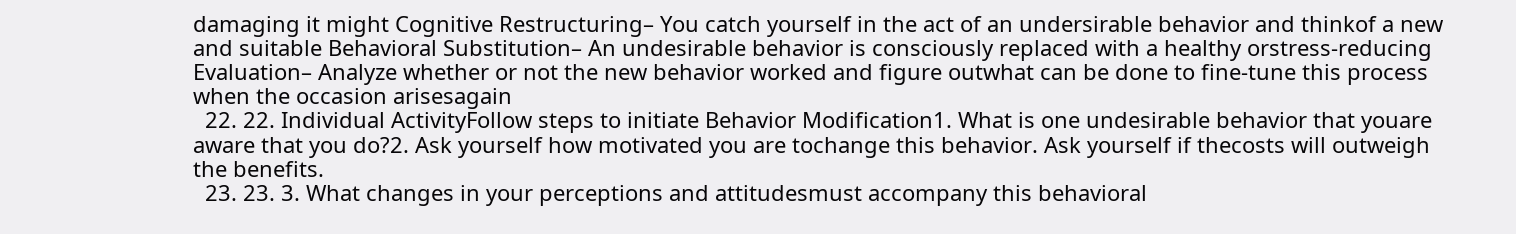damaging it might Cognitive Restructuring– You catch yourself in the act of an undersirable behavior and thinkof a new and suitable Behavioral Substitution– An undesirable behavior is consciously replaced with a healthy orstress-reducing Evaluation– Analyze whether or not the new behavior worked and figure outwhat can be done to fine-tune this process when the occasion arisesagain
  22. 22. Individual ActivityFollow steps to initiate Behavior Modification1. What is one undesirable behavior that youare aware that you do?2. Ask yourself how motivated you are tochange this behavior. Ask yourself if thecosts will outweigh the benefits.
  23. 23. 3. What changes in your perceptions and attitudesmust accompany this behavioral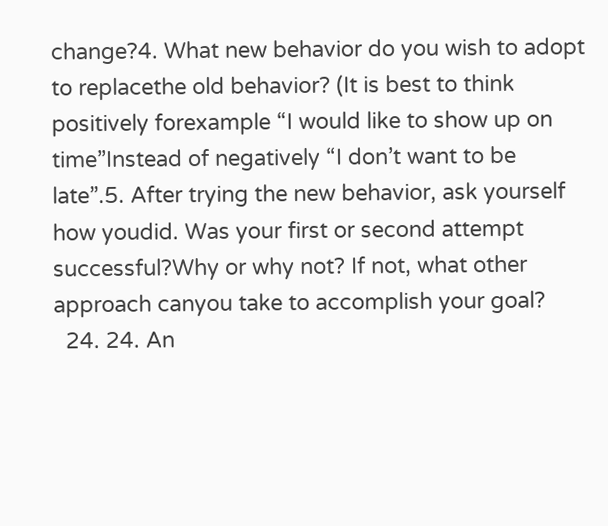change?4. What new behavior do you wish to adopt to replacethe old behavior? (It is best to think positively forexample “I would like to show up on time”Instead of negatively “I don’t want to be late”.5. After trying the new behavior, ask yourself how youdid. Was your first or second attempt successful?Why or why not? If not, what other approach canyou take to accomplish your goal?
  24. 24. An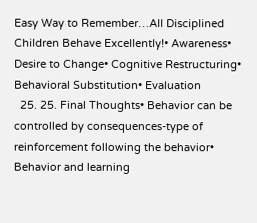Easy Way to Remember…All Disciplined Children Behave Excellently!• Awareness• Desire to Change• Cognitive Restructuring• Behavioral Substitution• Evaluation
  25. 25. Final Thoughts• Behavior can be controlled by consequences-type of reinforcement following the behavior• Behavior and learning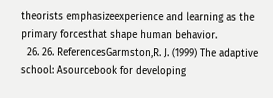theorists emphasizeexperience and learning as the primary forcesthat shape human behavior.
  26. 26. ReferencesGarmston,R. J. (1999) The adaptive school: Asourcebook for developing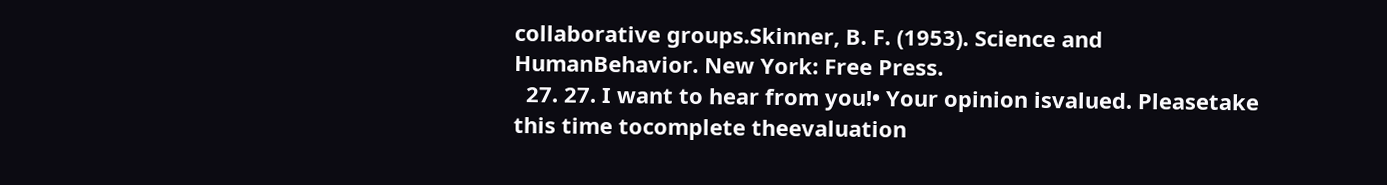collaborative groups.Skinner, B. F. (1953). Science and HumanBehavior. New York: Free Press.
  27. 27. I want to hear from you!• Your opinion isvalued. Pleasetake this time tocomplete theevaluation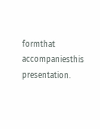formthat accompaniesthis presentation.